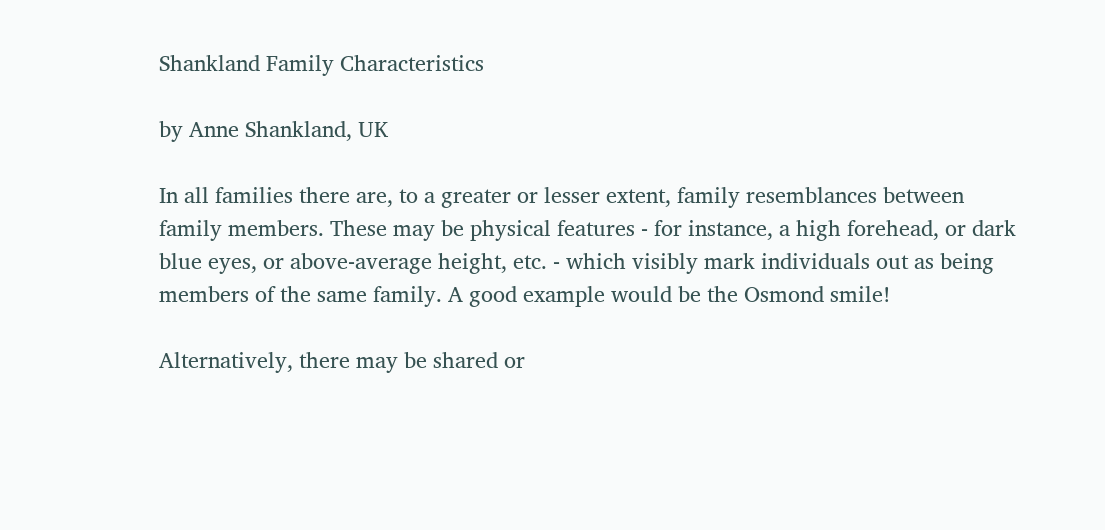Shankland Family Characteristics

by Anne Shankland, UK

In all families there are, to a greater or lesser extent, family resemblances between family members. These may be physical features - for instance, a high forehead, or dark blue eyes, or above-average height, etc. - which visibly mark individuals out as being members of the same family. A good example would be the Osmond smile!

Alternatively, there may be shared or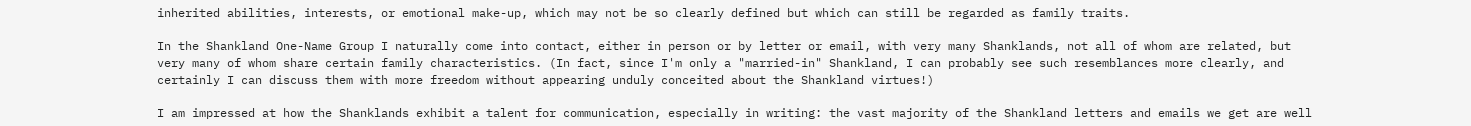inherited abilities, interests, or emotional make-up, which may not be so clearly defined but which can still be regarded as family traits.

In the Shankland One-Name Group I naturally come into contact, either in person or by letter or email, with very many Shanklands, not all of whom are related, but very many of whom share certain family characteristics. (In fact, since I'm only a "married-in" Shankland, I can probably see such resemblances more clearly, and certainly I can discuss them with more freedom without appearing unduly conceited about the Shankland virtues!)

I am impressed at how the Shanklands exhibit a talent for communication, especially in writing: the vast majority of the Shankland letters and emails we get are well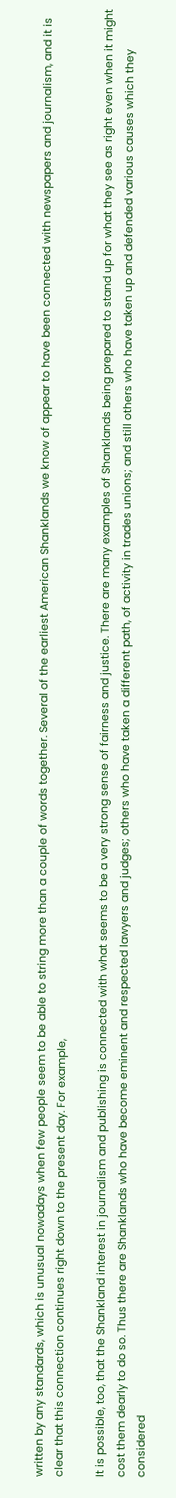written by any standards, which is unusual nowadays when few people seem to be able to string more than a couple of words together. Several of the earliest American Shanklands we know of appear to have been connected with newspapers and journalism, and it is clear that this connection continues right down to the present day. For example,

It is possible, too, that the Shankland interest in journalism and publishing is connected with what seems to be a very strong sense of fairness and justice. There are many examples of Shanklands being prepared to stand up for what they see as right even when it might cost them dearly to do so. Thus there are Shanklands who have become eminent and respected lawyers and judges; others who have taken a different path, of activity in trades unions; and still others who have taken up and defended various causes which they considered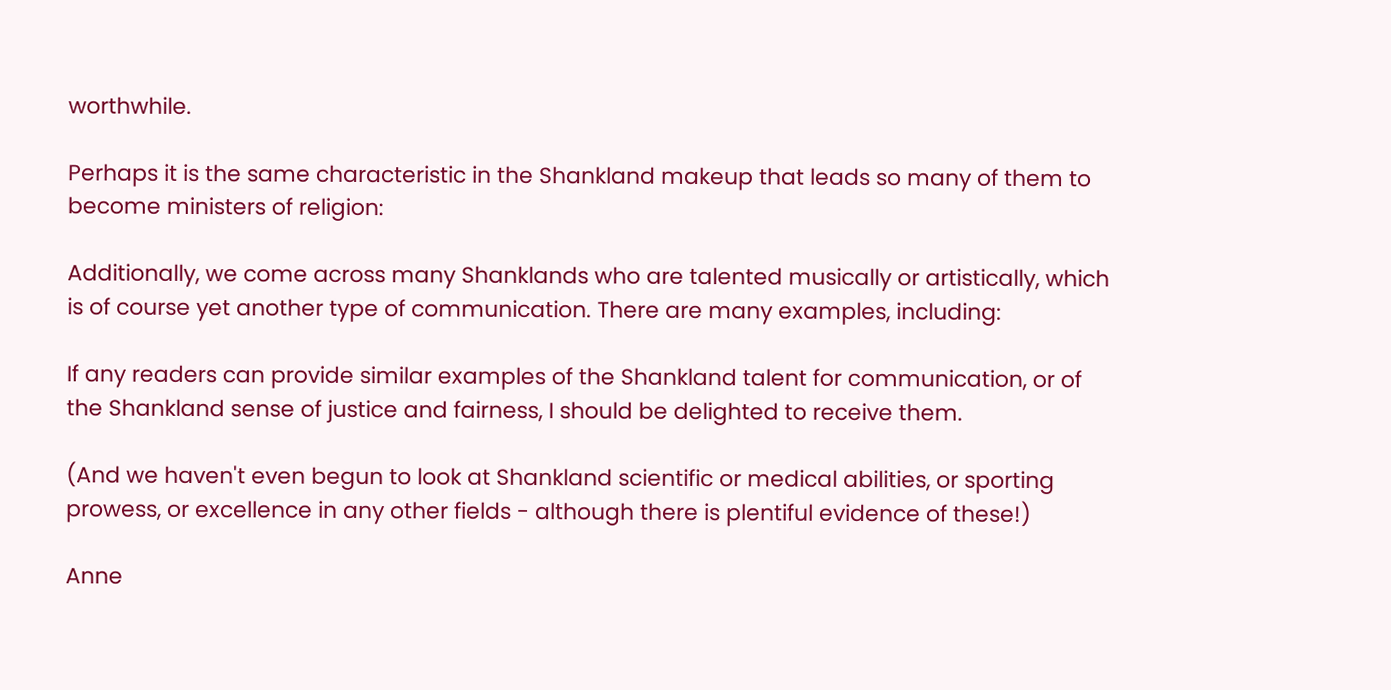worthwhile.

Perhaps it is the same characteristic in the Shankland makeup that leads so many of them to become ministers of religion:

Additionally, we come across many Shanklands who are talented musically or artistically, which is of course yet another type of communication. There are many examples, including:

If any readers can provide similar examples of the Shankland talent for communication, or of the Shankland sense of justice and fairness, I should be delighted to receive them.

(And we haven't even begun to look at Shankland scientific or medical abilities, or sporting prowess, or excellence in any other fields - although there is plentiful evidence of these!)

Anne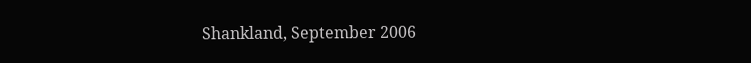Shankland, September 2006